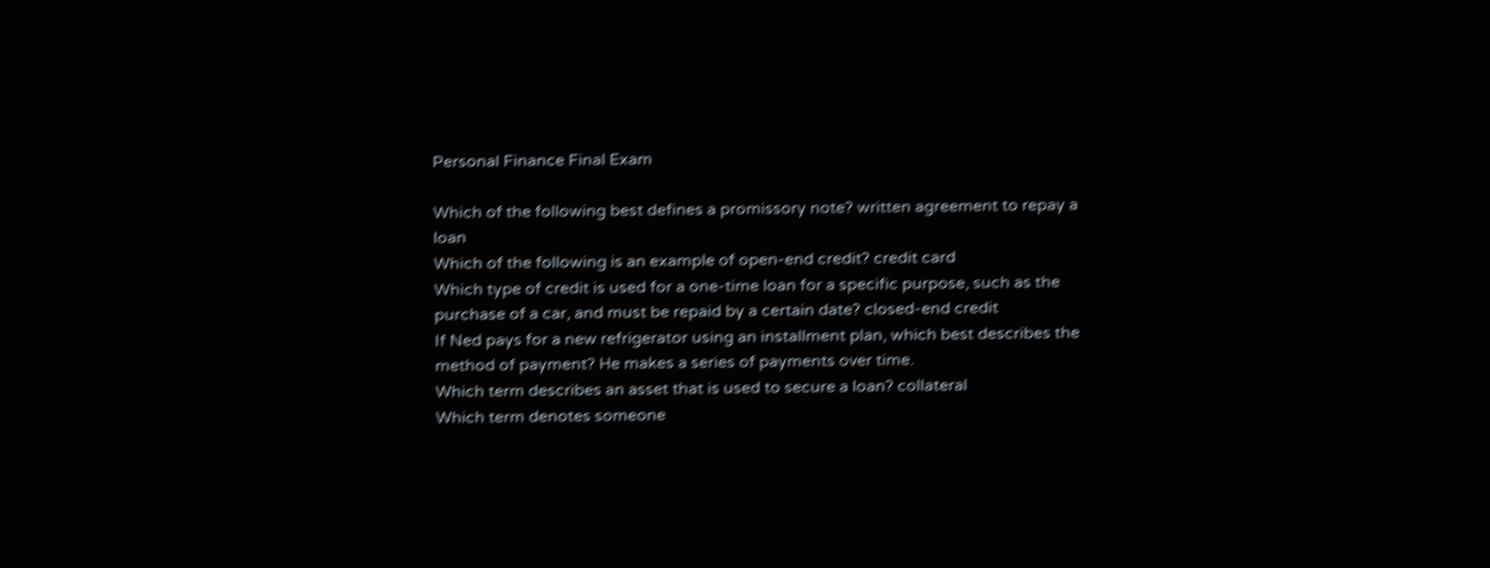Personal Finance Final Exam

Which of the following best defines a promissory note? written agreement to repay a loan
Which of the following is an example of open-end credit? credit card
Which type of credit is used for a one-time loan for a specific purpose, such as the purchase of a car, and must be repaid by a certain date? closed-end credit
If Ned pays for a new refrigerator using an installment plan, which best describes the method of payment? He makes a series of payments over time.
Which term describes an asset that is used to secure a loan? collateral
Which term denotes someone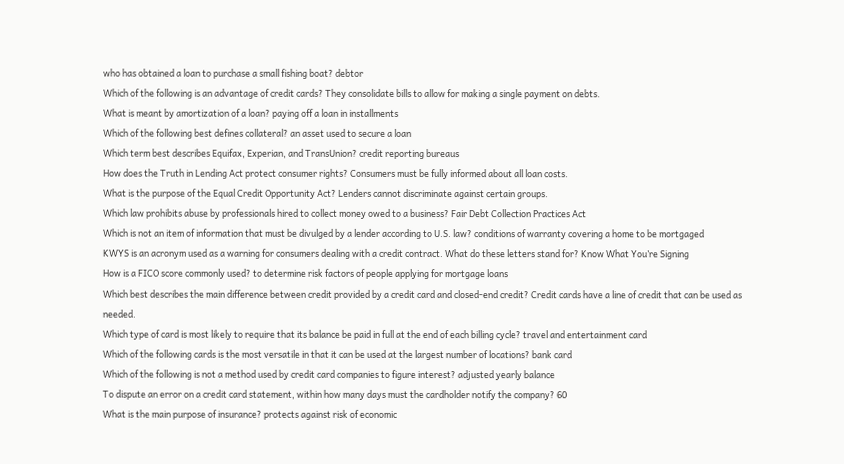who has obtained a loan to purchase a small fishing boat? debtor
Which of the following is an advantage of credit cards? They consolidate bills to allow for making a single payment on debts.
What is meant by amortization of a loan? paying off a loan in installments
Which of the following best defines collateral? an asset used to secure a loan
Which term best describes Equifax, Experian, and TransUnion? credit reporting bureaus
How does the Truth in Lending Act protect consumer rights? Consumers must be fully informed about all loan costs.
What is the purpose of the Equal Credit Opportunity Act? Lenders cannot discriminate against certain groups.
Which law prohibits abuse by professionals hired to collect money owed to a business? Fair Debt Collection Practices Act
Which is not an item of information that must be divulged by a lender according to U.S. law? conditions of warranty covering a home to be mortgaged
KWYS is an acronym used as a warning for consumers dealing with a credit contract. What do these letters stand for? Know What You’re Signing
How is a FICO score commonly used? to determine risk factors of people applying for mortgage loans
Which best describes the main difference between credit provided by a credit card and closed-end credit? Credit cards have a line of credit that can be used as needed.
Which type of card is most likely to require that its balance be paid in full at the end of each billing cycle? travel and entertainment card
Which of the following cards is the most versatile in that it can be used at the largest number of locations? bank card
Which of the following is not a method used by credit card companies to figure interest? adjusted yearly balance
To dispute an error on a credit card statement, within how many days must the cardholder notify the company? 60
What is the main purpose of insurance? protects against risk of economic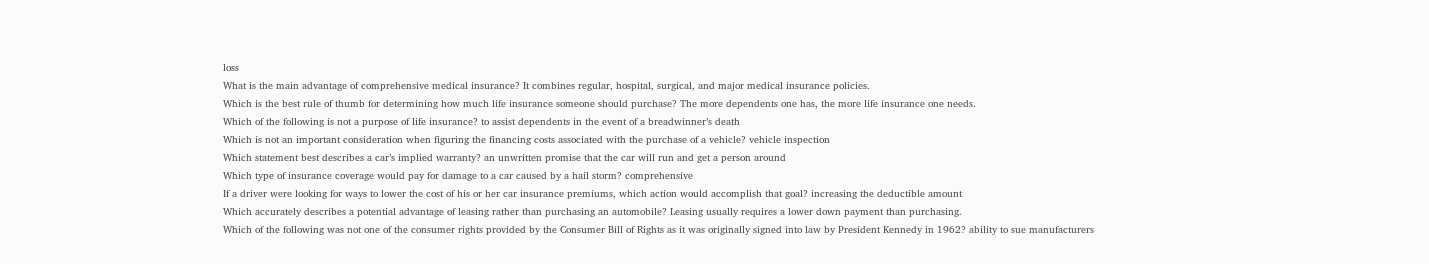loss
What is the main advantage of comprehensive medical insurance? It combines regular, hospital, surgical, and major medical insurance policies.
Which is the best rule of thumb for determining how much life insurance someone should purchase? The more dependents one has, the more life insurance one needs.
Which of the following is not a purpose of life insurance? to assist dependents in the event of a breadwinner’s death
Which is not an important consideration when figuring the financing costs associated with the purchase of a vehicle? vehicle inspection
Which statement best describes a car’s implied warranty? an unwritten promise that the car will run and get a person around
Which type of insurance coverage would pay for damage to a car caused by a hail storm? comprehensive
If a driver were looking for ways to lower the cost of his or her car insurance premiums, which action would accomplish that goal? increasing the deductible amount
Which accurately describes a potential advantage of leasing rather than purchasing an automobile? Leasing usually requires a lower down payment than purchasing.
Which of the following was not one of the consumer rights provided by the Consumer Bill of Rights as it was originally signed into law by President Kennedy in 1962? ability to sue manufacturers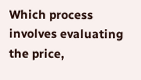Which process involves evaluating the price,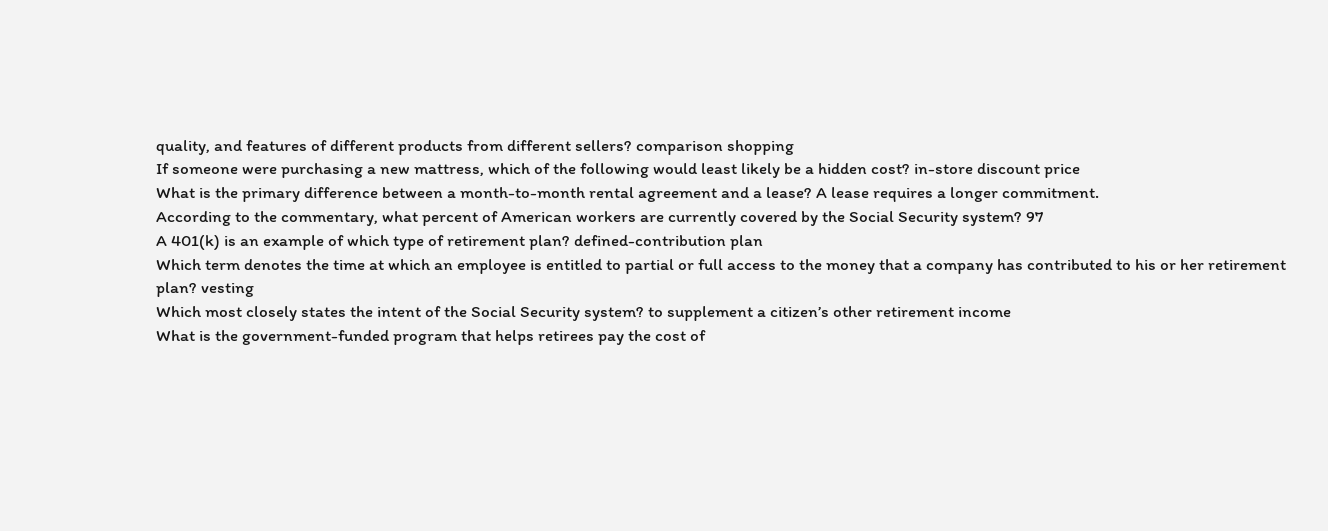quality, and features of different products from different sellers? comparison shopping
If someone were purchasing a new mattress, which of the following would least likely be a hidden cost? in-store discount price
What is the primary difference between a month-to-month rental agreement and a lease? A lease requires a longer commitment.
According to the commentary, what percent of American workers are currently covered by the Social Security system? 97
A 401(k) is an example of which type of retirement plan? defined-contribution plan
Which term denotes the time at which an employee is entitled to partial or full access to the money that a company has contributed to his or her retirement plan? vesting
Which most closely states the intent of the Social Security system? to supplement a citizen’s other retirement income
What is the government-funded program that helps retirees pay the cost of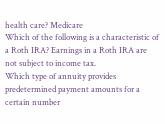health care? Medicare
Which of the following is a characteristic of a Roth IRA? Earnings in a Roth IRA are not subject to income tax.
Which type of annuity provides predetermined payment amounts for a certain number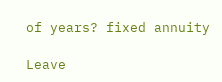of years? fixed annuity

Leave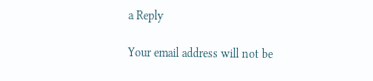a Reply

Your email address will not be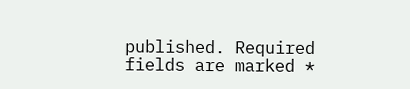published. Required fields are marked *